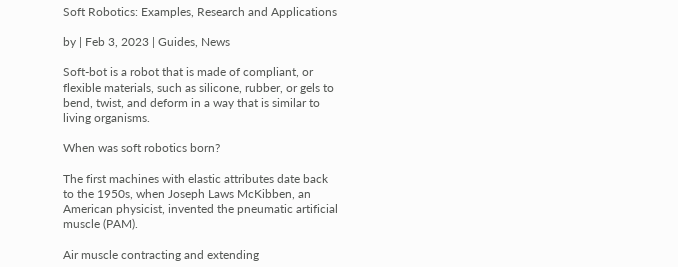Soft Robotics: Examples, Research and Applications

by | Feb 3, 2023 | Guides, News

Soft-bot is a robot that is made of compliant, or flexible materials, such as silicone, rubber, or gels to bend, twist, and deform in a way that is similar to living organisms.

When was soft robotics born?

The first machines with elastic attributes date back to the 1950s, when Joseph Laws McKibben, an American physicist, invented the pneumatic artificial muscle (PAM).

Air muscle contracting and extending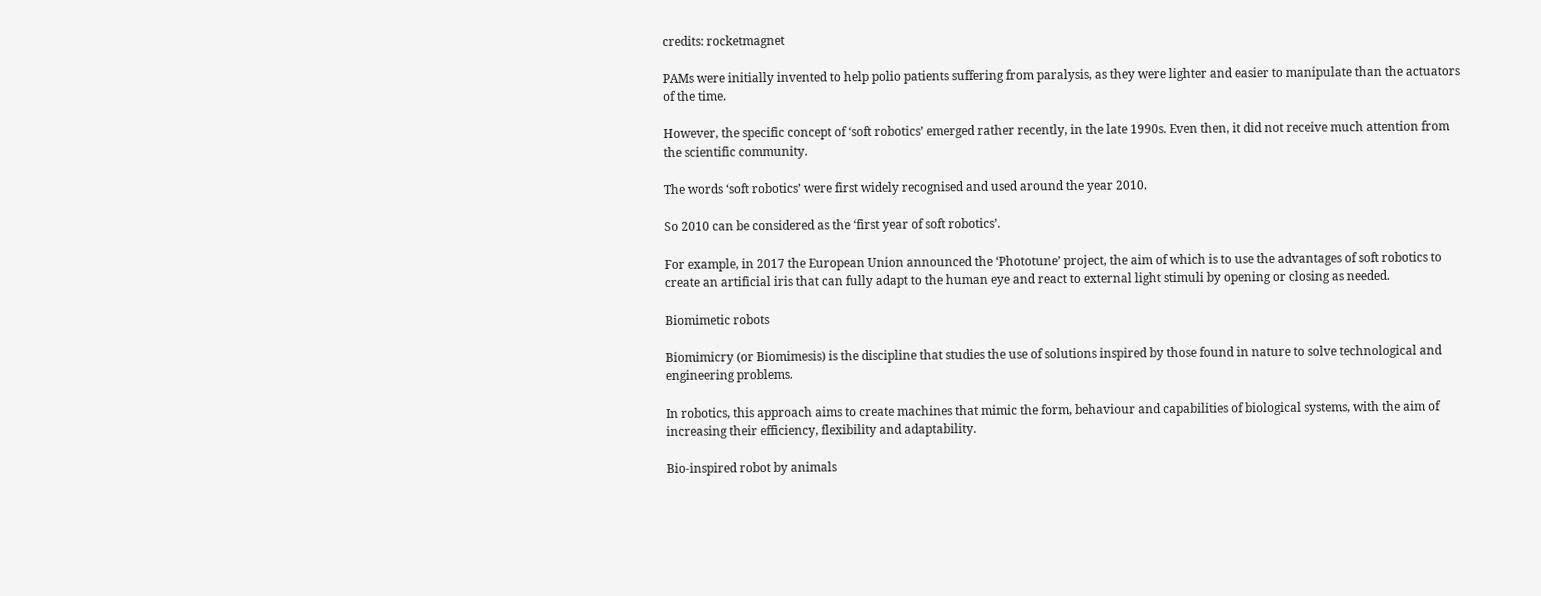credits: rocketmagnet

PAMs were initially invented to help polio patients suffering from paralysis, as they were lighter and easier to manipulate than the actuators of the time.

However, the specific concept of ‘soft robotics’ emerged rather recently, in the late 1990s. Even then, it did not receive much attention from the scientific community.

The words ‘soft robotics’ were first widely recognised and used around the year 2010.

So 2010 can be considered as the ‘first year of soft robotics’.

For example, in 2017 the European Union announced the ‘Phototune’ project, the aim of which is to use the advantages of soft robotics to create an artificial iris that can fully adapt to the human eye and react to external light stimuli by opening or closing as needed.

Biomimetic robots

Biomimicry (or Biomimesis) is the discipline that studies the use of solutions inspired by those found in nature to solve technological and engineering problems.

In robotics, this approach aims to create machines that mimic the form, behaviour and capabilities of biological systems, with the aim of increasing their efficiency, flexibility and adaptability.

Bio-inspired robot by animals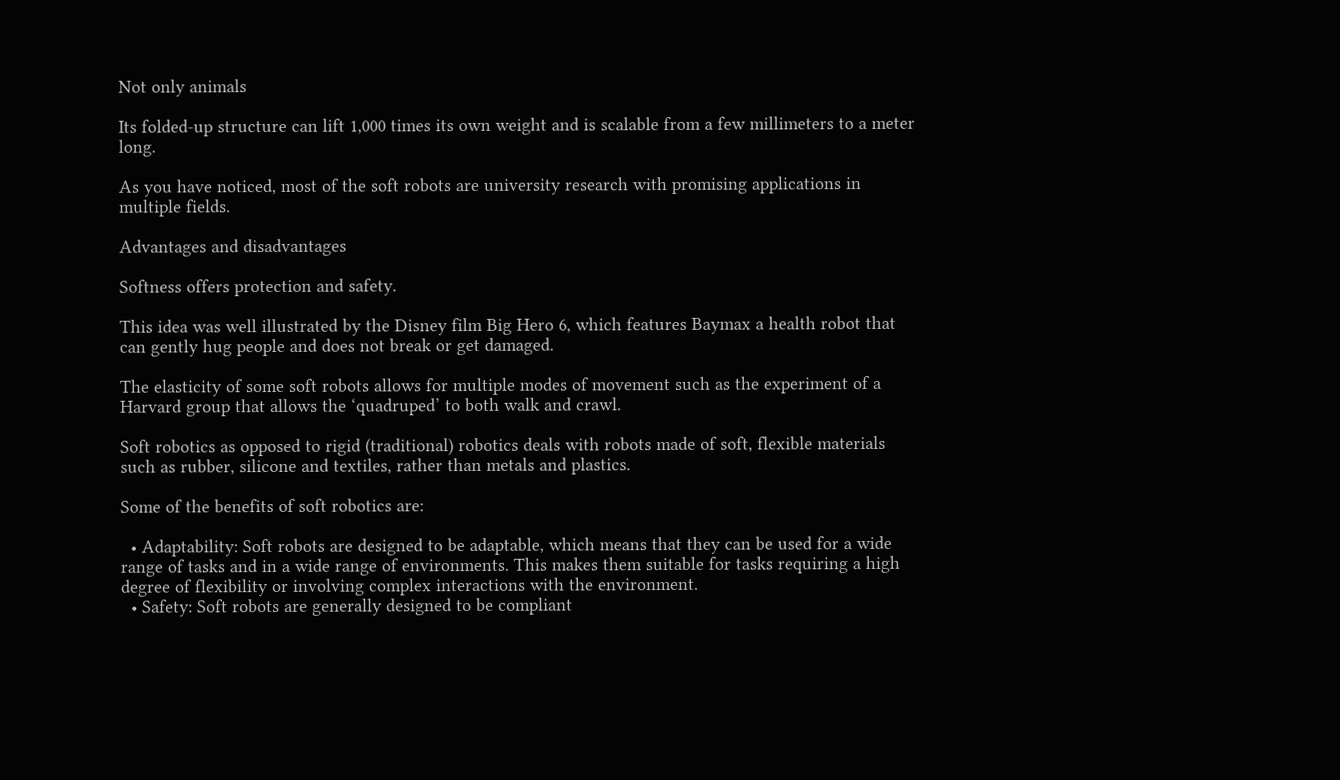Not only animals

Its folded-up structure can lift 1,000 times its own weight and is scalable from a few millimeters to a meter long.

As you have noticed, most of the soft robots are university research with promising applications in multiple fields.

Advantages and disadvantages

Softness offers protection and safety.

This idea was well illustrated by the Disney film Big Hero 6, which features Baymax a health robot that can gently hug people and does not break or get damaged.

The elasticity of some soft robots allows for multiple modes of movement such as the experiment of a Harvard group that allows the ‘quadruped’ to both walk and crawl.

Soft robotics as opposed to rigid (traditional) robotics deals with robots made of soft, flexible materials such as rubber, silicone and textiles, rather than metals and plastics.

Some of the benefits of soft robotics are:

  • Adaptability: Soft robots are designed to be adaptable, which means that they can be used for a wide range of tasks and in a wide range of environments. This makes them suitable for tasks requiring a high degree of flexibility or involving complex interactions with the environment.
  • Safety: Soft robots are generally designed to be compliant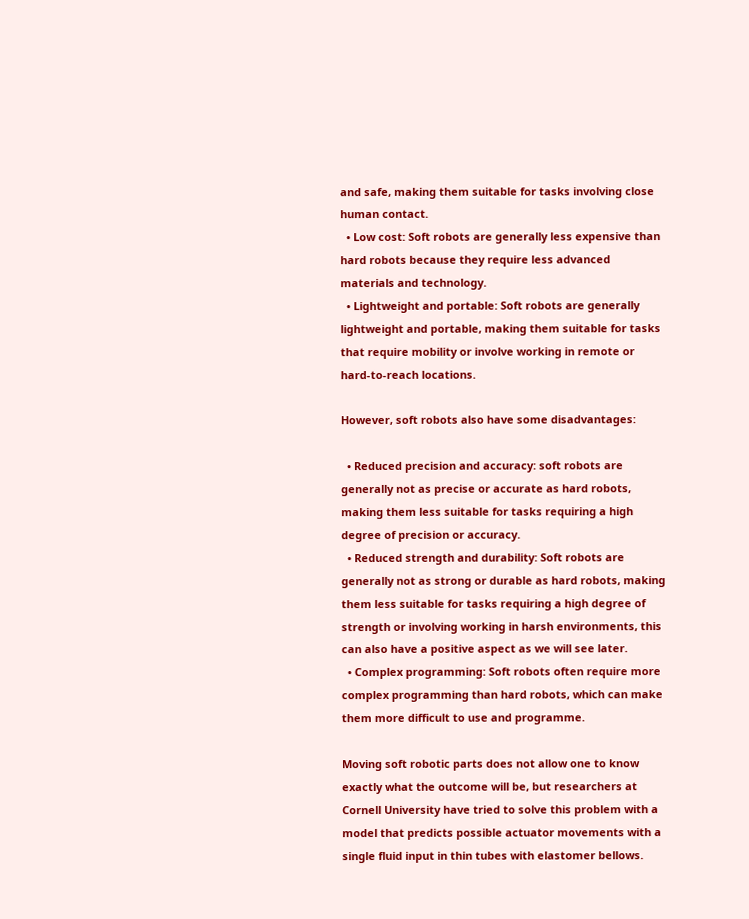and safe, making them suitable for tasks involving close human contact.
  • Low cost: Soft robots are generally less expensive than hard robots because they require less advanced materials and technology.
  • Lightweight and portable: Soft robots are generally lightweight and portable, making them suitable for tasks that require mobility or involve working in remote or hard-to-reach locations.

However, soft robots also have some disadvantages:

  • Reduced precision and accuracy: soft robots are generally not as precise or accurate as hard robots, making them less suitable for tasks requiring a high degree of precision or accuracy.
  • Reduced strength and durability: Soft robots are generally not as strong or durable as hard robots, making them less suitable for tasks requiring a high degree of strength or involving working in harsh environments, this can also have a positive aspect as we will see later.
  • Complex programming: Soft robots often require more complex programming than hard robots, which can make them more difficult to use and programme.

Moving soft robotic parts does not allow one to know exactly what the outcome will be, but researchers at Cornell University have tried to solve this problem with a model that predicts possible actuator movements with a single fluid input in thin tubes with elastomer bellows.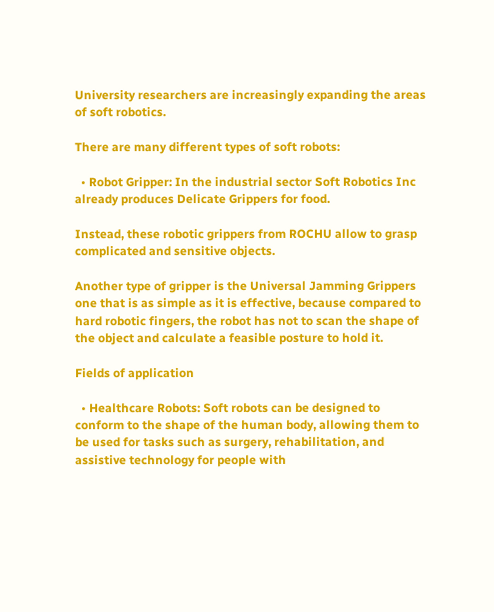University researchers are increasingly expanding the areas of soft robotics.

There are many different types of soft robots:

  • Robot Gripper: In the industrial sector Soft Robotics Inc already produces Delicate Grippers for food.

Instead, these robotic grippers from ROCHU allow to grasp complicated and sensitive objects.

Another type of gripper is the Universal Jamming Grippers one that is as simple as it is effective, because compared to hard robotic fingers, the robot has not to scan the shape of the object and calculate a feasible posture to hold it.

Fields of application

  • Healthcare Robots: Soft robots can be designed to conform to the shape of the human body, allowing them to be used for tasks such as surgery, rehabilitation, and assistive technology for people with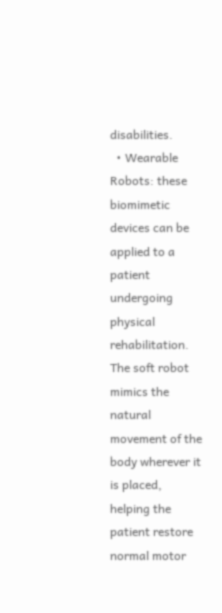disabilities.
  • Wearable Robots: these biomimetic devices can be applied to a patient undergoing physical rehabilitation. The soft robot mimics the natural movement of the body wherever it is placed, helping the patient restore normal motor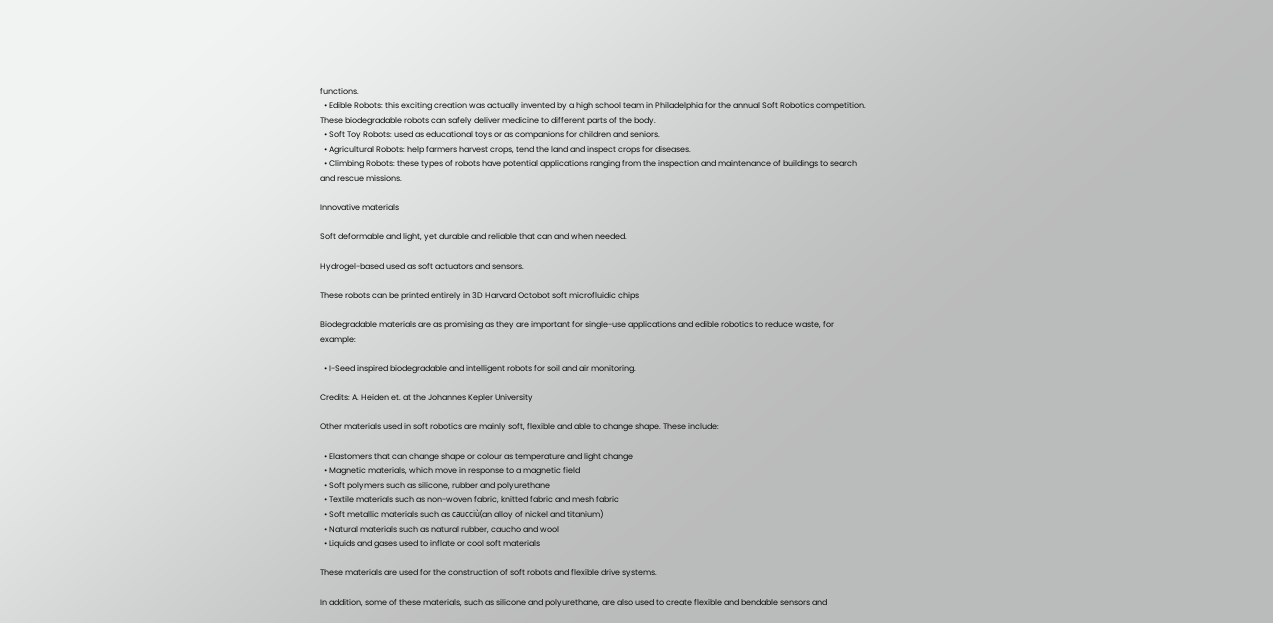functions.
  • Edible Robots: this exciting creation was actually invented by a high school team in Philadelphia for the annual Soft Robotics competition. These biodegradable robots can safely deliver medicine to different parts of the body.
  • Soft Toy Robots: used as educational toys or as companions for children and seniors.
  • Agricultural Robots: help farmers harvest crops, tend the land and inspect crops for diseases.
  • Climbing Robots: these types of robots have potential applications ranging from the inspection and maintenance of buildings to search and rescue missions.

Innovative materials

Soft deformable and light, yet durable and reliable that can and when needed.

Hydrogel-based used as soft actuators and sensors.

These robots can be printed entirely in 3D Harvard Octobot soft microfluidic chips

Biodegradable materials are as promising as they are important for single-use applications and edible robotics to reduce waste, for example:

  • I-Seed inspired biodegradable and intelligent robots for soil and air monitoring.

Credits: A. Heiden et. at the Johannes Kepler University

Other materials used in soft robotics are mainly soft, flexible and able to change shape. These include:

  • Elastomers that can change shape or colour as temperature and light change
  • Magnetic materials, which move in response to a magnetic field
  • Soft polymers such as silicone, rubber and polyurethane
  • Textile materials such as non-woven fabric, knitted fabric and mesh fabric
  • Soft metallic materials such as caucciù(an alloy of nickel and titanium)
  • Natural materials such as natural rubber, caucho and wool
  • Liquids and gases used to inflate or cool soft materials

These materials are used for the construction of soft robots and flexible drive systems.

In addition, some of these materials, such as silicone and polyurethane, are also used to create flexible and bendable sensors and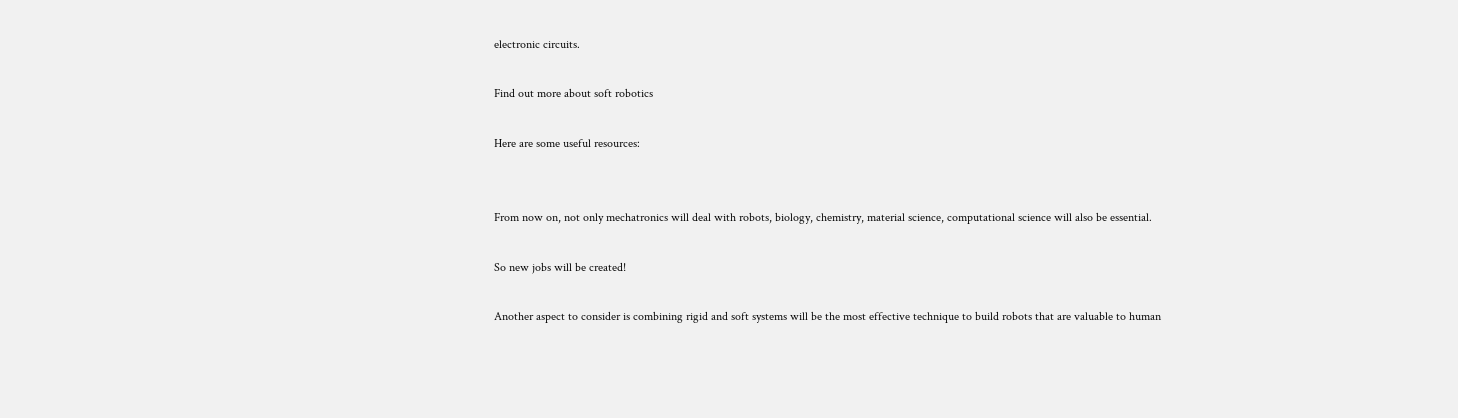electronic circuits.

Find out more about soft robotics

Here are some useful resources:


From now on, not only mechatronics will deal with robots, biology, chemistry, material science, computational science will also be essential.

So new jobs will be created!

Another aspect to consider is combining rigid and soft systems will be the most effective technique to build robots that are valuable to human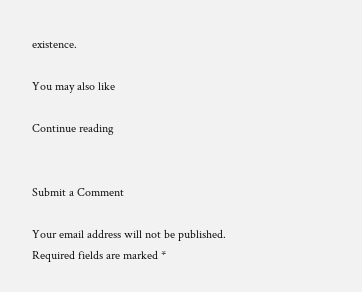existence.

You may also like

Continue reading


Submit a Comment

Your email address will not be published. Required fields are marked *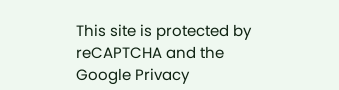This site is protected by reCAPTCHA and the Google Privacy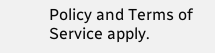Policy and Terms of Service apply.